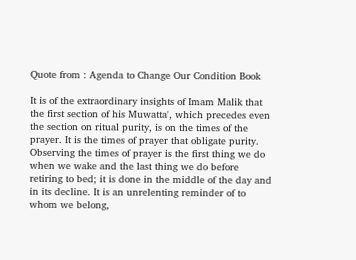Quote from : Agenda to Change Our Condition Book

It is of the extraordinary insights of Imam Malik that the first section of his Muwatta', which precedes even the section on ritual purity, is on the times of the prayer. It is the times of prayer that obligate purity. Observing the times of prayer is the first thing we do when we wake and the last thing we do before retiring to bed; it is done in the middle of the day and in its decline. It is an unrelenting reminder of to whom we belong,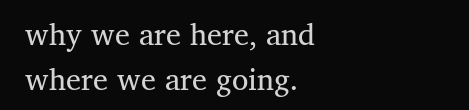why we are here, and where we are going.